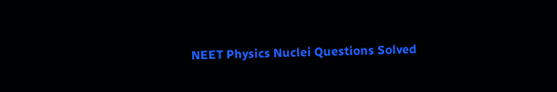NEET Physics Nuclei Questions Solved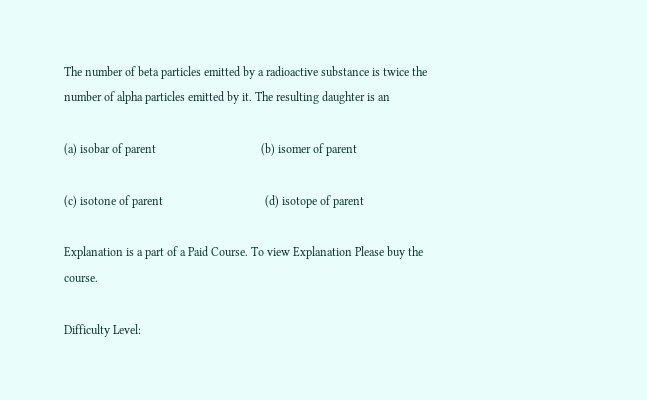The number of beta particles emitted by a radioactive substance is twice the number of alpha particles emitted by it. The resulting daughter is an

(a) isobar of parent                                   (b) isomer of parent

(c) isotone of parent                                  (d) isotope of parent

Explanation is a part of a Paid Course. To view Explanation Please buy the course.

Difficulty Level: